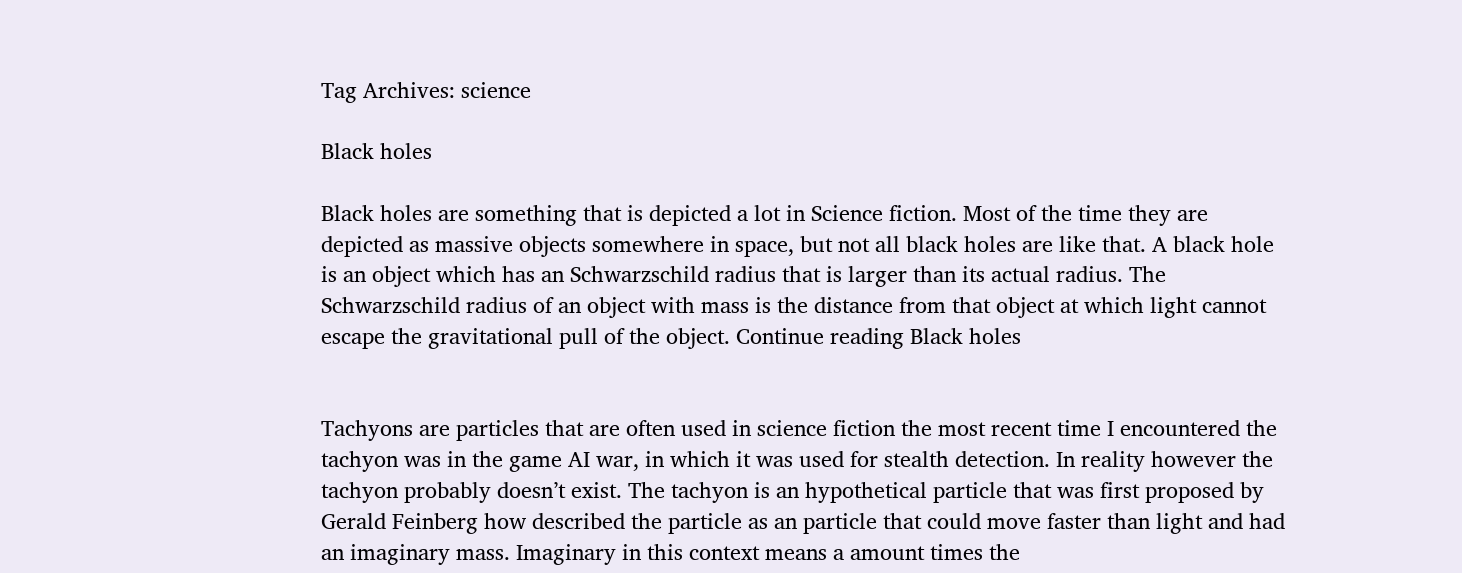Tag Archives: science

Black holes

Black holes are something that is depicted a lot in Science fiction. Most of the time they are depicted as massive objects somewhere in space, but not all black holes are like that. A black hole is an object which has an Schwarzschild radius that is larger than its actual radius. The Schwarzschild radius of an object with mass is the distance from that object at which light cannot escape the gravitational pull of the object. Continue reading Black holes


Tachyons are particles that are often used in science fiction the most recent time I encountered the tachyon was in the game AI war, in which it was used for stealth detection. In reality however the tachyon probably doesn’t exist. The tachyon is an hypothetical particle that was first proposed by Gerald Feinberg how described the particle as an particle that could move faster than light and had an imaginary mass. Imaginary in this context means a amount times the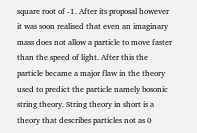square root of -1. After its proposal however it was soon realised that even an imaginary mass does not allow a particle to move faster than the speed of light. After this the particle became a major flaw in the theory used to predict the particle namely bosonic string theory. String theory in short is a theory that describes particles not as 0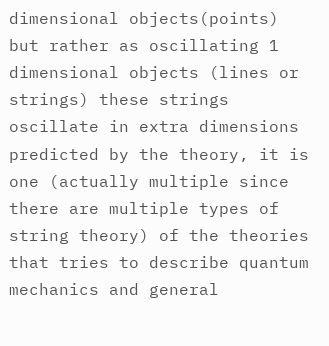dimensional objects(points) but rather as oscillating 1 dimensional objects (lines or strings) these strings oscillate in extra dimensions predicted by the theory, it is one (actually multiple since there are multiple types of string theory) of the theories that tries to describe quantum mechanics and general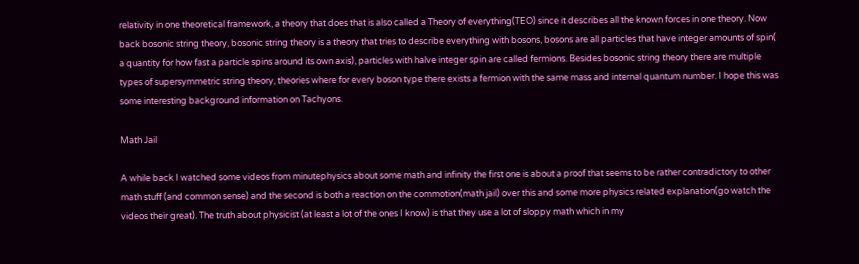relativity in one theoretical framework, a theory that does that is also called a Theory of everything(TEO) since it describes all the known forces in one theory. Now back bosonic string theory, bosonic string theory is a theory that tries to describe everything with bosons, bosons are all particles that have integer amounts of spin( a quantity for how fast a particle spins around its own axis), particles with halve integer spin are called fermions. Besides bosonic string theory there are multiple types of supersymmetric string theory, theories where for every boson type there exists a fermion with the same mass and internal quantum number. I hope this was some interesting background information on Tachyons.

Math Jail

A while back I watched some videos from minutephysics about some math and infinity the first one is about a proof that seems to be rather contradictory to other math stuff (and common sense) and the second is both a reaction on the commotion(math jail) over this and some more physics related explanation(go watch the videos their great). The truth about physicist (at least a lot of the ones I know) is that they use a lot of sloppy math which in my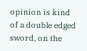opinion is kind of a double edged sword, on the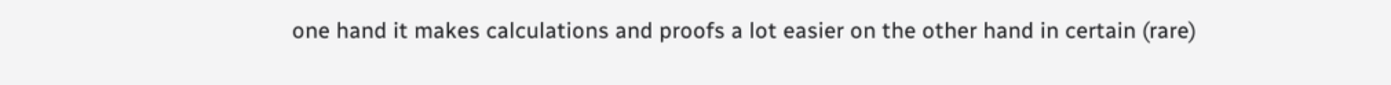one hand it makes calculations and proofs a lot easier on the other hand in certain (rare)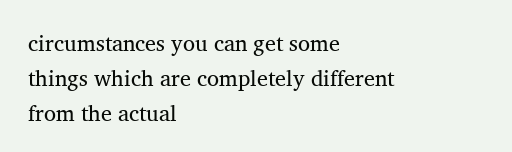circumstances you can get some things which are completely different from the actual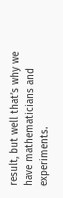result, but well that’s why we have mathematicians and experiments.